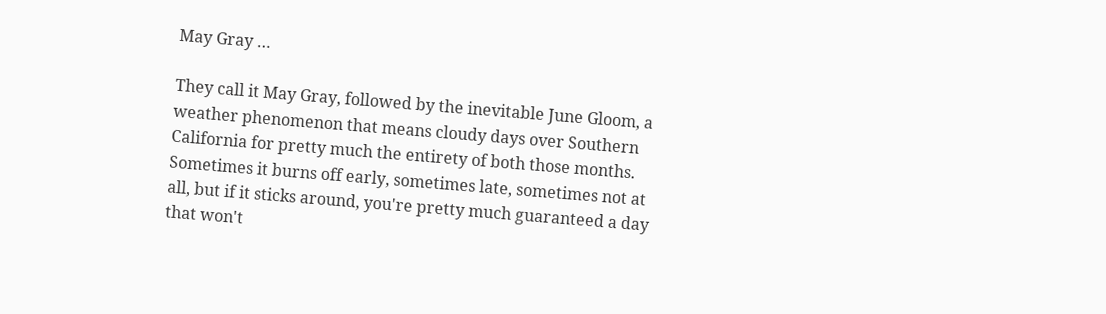May Gray …

They call it May Gray, followed by the inevitable June Gloom, a weather phenomenon that means cloudy days over Southern California for pretty much the entirety of both those months. Sometimes it burns off early, sometimes late, sometimes not at all, but if it sticks around, you're pretty much guaranteed a day that won't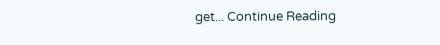get... Continue Reading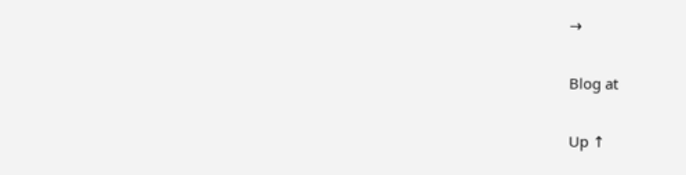→

Blog at

Up ↑